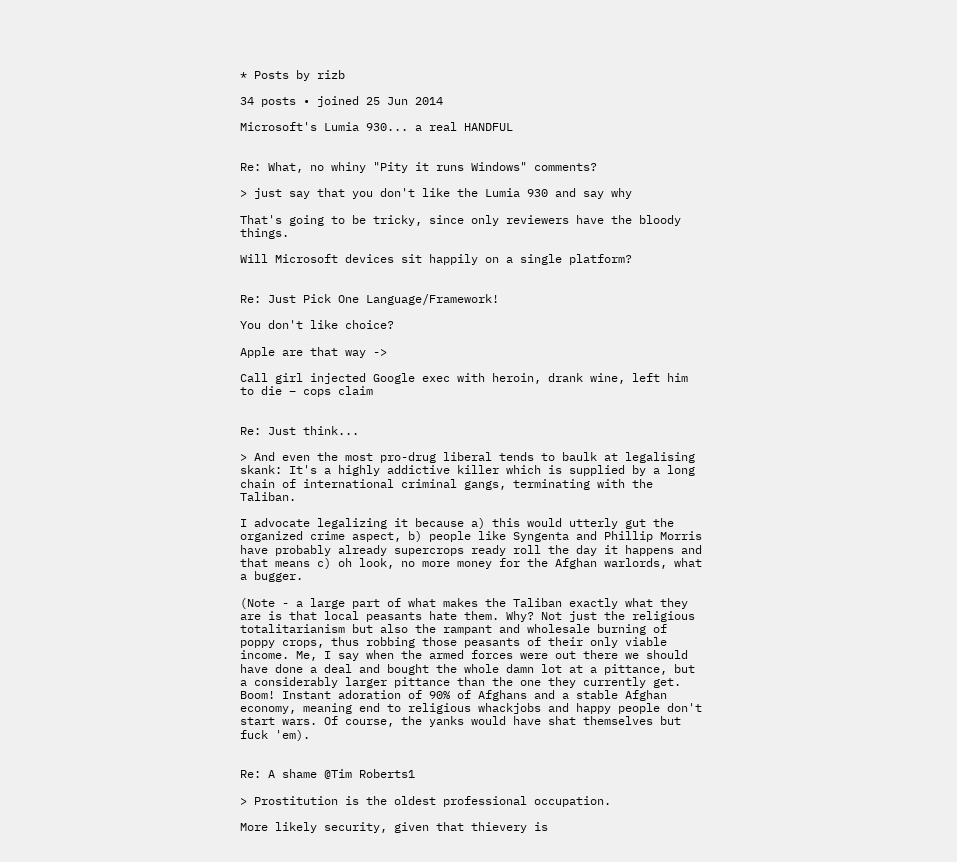* Posts by rizb

34 posts • joined 25 Jun 2014

Microsoft's Lumia 930... a real HANDFUL


Re: What, no whiny "Pity it runs Windows" comments?

> just say that you don't like the Lumia 930 and say why

That's going to be tricky, since only reviewers have the bloody things.

Will Microsoft devices sit happily on a single platform?


Re: Just Pick One Language/Framework!

You don't like choice?

Apple are that way ->

Call girl injected Google exec with heroin, drank wine, left him to die – cops claim


Re: Just think...

> And even the most pro-drug liberal tends to baulk at legalising skank: It's a highly addictive killer which is supplied by a long chain of international criminal gangs, terminating with the Taliban.

I advocate legalizing it because a) this would utterly gut the organized crime aspect, b) people like Syngenta and Phillip Morris have probably already supercrops ready roll the day it happens and that means c) oh look, no more money for the Afghan warlords, what a bugger.

(Note - a large part of what makes the Taliban exactly what they are is that local peasants hate them. Why? Not just the religious totalitarianism but also the rampant and wholesale burning of poppy crops, thus robbing those peasants of their only viable income. Me, I say when the armed forces were out there we should have done a deal and bought the whole damn lot at a pittance, but a considerably larger pittance than the one they currently get. Boom! Instant adoration of 90% of Afghans and a stable Afghan economy, meaning end to religious whackjobs and happy people don't start wars. Of course, the yanks would have shat themselves but fuck 'em).


Re: A shame @Tim Roberts1

> Prostitution is the oldest professional occupation.

More likely security, given that thievery is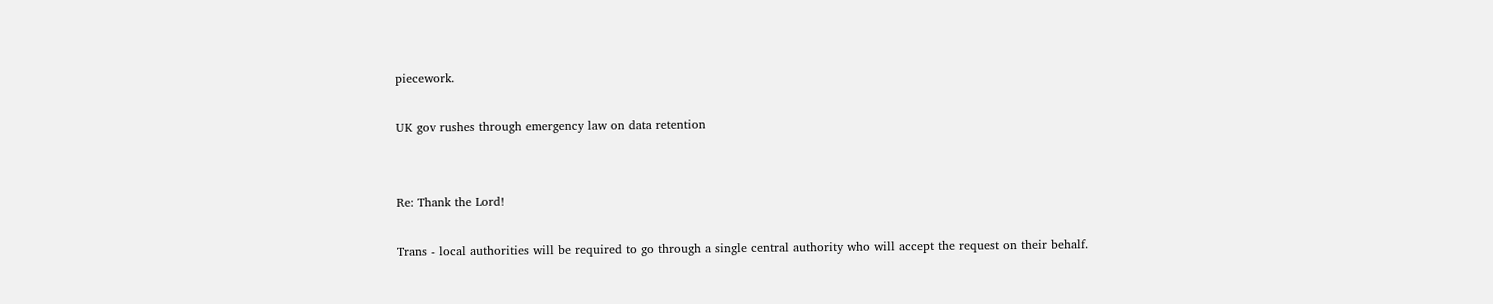piecework.

UK gov rushes through emergency law on data retention


Re: Thank the Lord!

Trans - local authorities will be required to go through a single central authority who will accept the request on their behalf.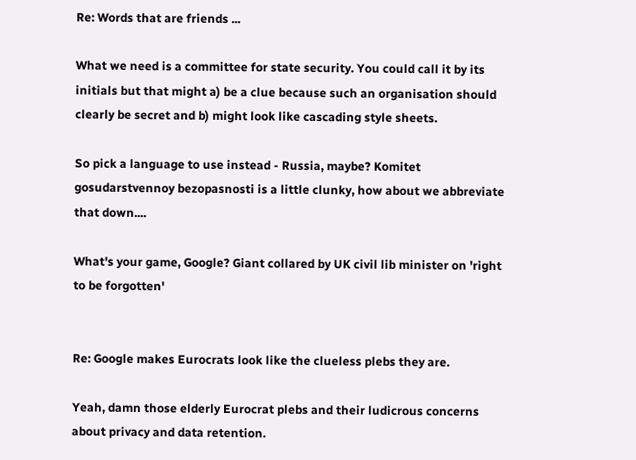Re: Words that are friends ...

What we need is a committee for state security. You could call it by its initials but that might a) be a clue because such an organisation should clearly be secret and b) might look like cascading style sheets.

So pick a language to use instead - Russia, maybe? Komitet gosudarstvennoy bezopasnosti is a little clunky, how about we abbreviate that down....

What's your game, Google? Giant collared by UK civil lib minister on 'right to be forgotten'


Re: Google makes Eurocrats look like the clueless plebs they are.

Yeah, damn those elderly Eurocrat plebs and their ludicrous concerns about privacy and data retention.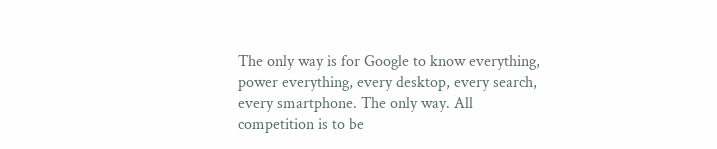The only way is for Google to know everything, power everything, every desktop, every search, every smartphone. The only way. All competition is to be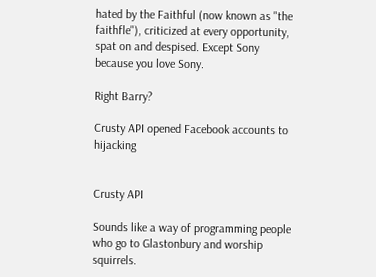hated by the Faithful (now known as "the faithfle"), criticized at every opportunity, spat on and despised. Except Sony because you love Sony.

Right Barry?

Crusty API opened Facebook accounts to hijacking


Crusty API

Sounds like a way of programming people who go to Glastonbury and worship squirrels.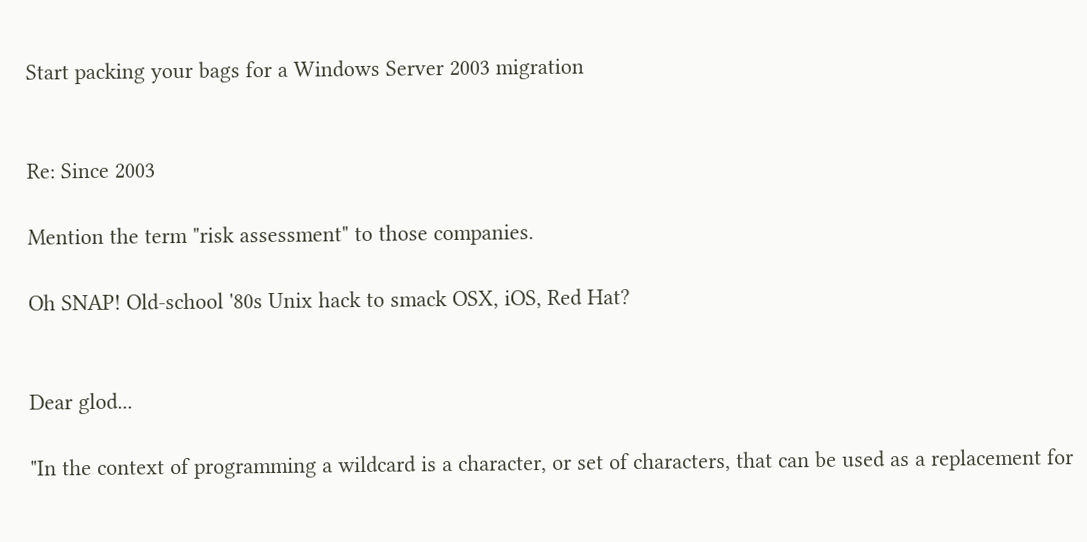Start packing your bags for a Windows Server 2003 migration


Re: Since 2003

Mention the term "risk assessment" to those companies.

Oh SNAP! Old-school '80s Unix hack to smack OSX, iOS, Red Hat?


Dear glod...

"In the context of programming a wildcard is a character, or set of characters, that can be used as a replacement for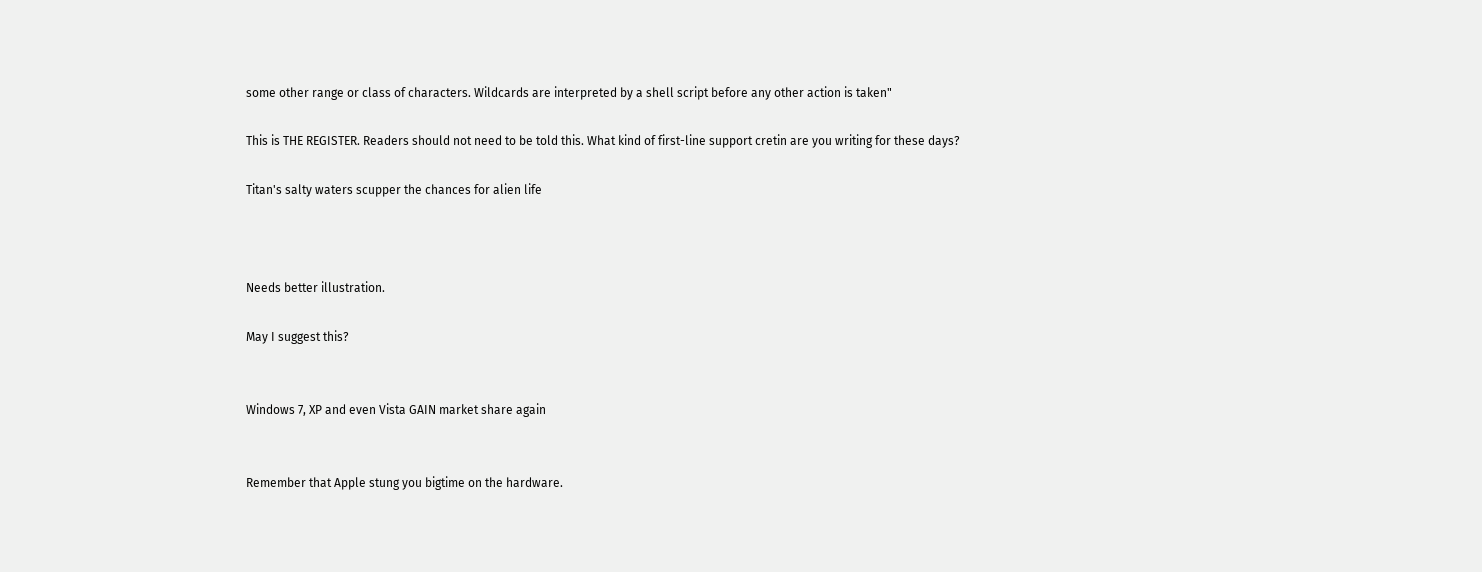some other range or class of characters. Wildcards are interpreted by a shell script before any other action is taken"

This is THE REGISTER. Readers should not need to be told this. What kind of first-line support cretin are you writing for these days?

Titan's salty waters scupper the chances for alien life



Needs better illustration.

May I suggest this?


Windows 7, XP and even Vista GAIN market share again


Remember that Apple stung you bigtime on the hardware.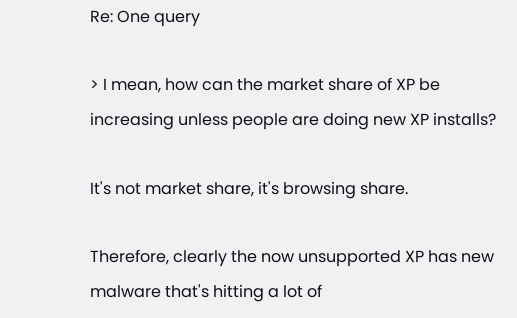Re: One query

> I mean, how can the market share of XP be increasing unless people are doing new XP installs?

It's not market share, it's browsing share.

Therefore, clearly the now unsupported XP has new malware that's hitting a lot of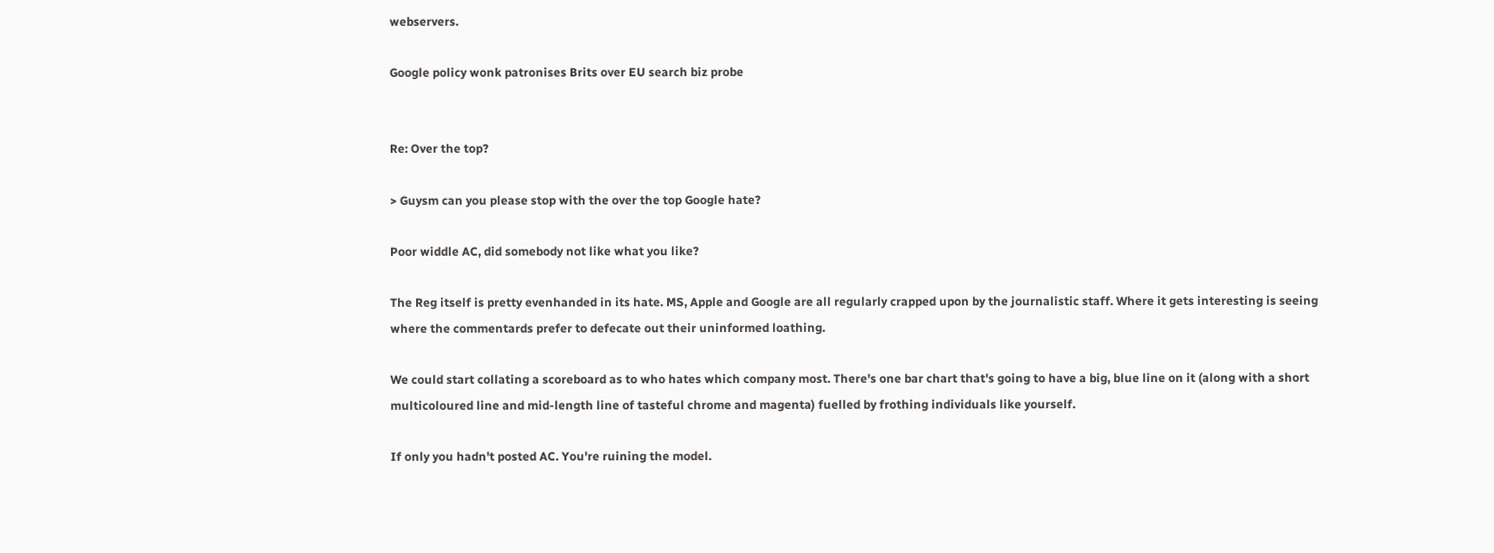webservers.

Google policy wonk patronises Brits over EU search biz probe


Re: Over the top?

> Guysm can you please stop with the over the top Google hate?

Poor widdle AC, did somebody not like what you like?

The Reg itself is pretty evenhanded in its hate. MS, Apple and Google are all regularly crapped upon by the journalistic staff. Where it gets interesting is seeing where the commentards prefer to defecate out their uninformed loathing.

We could start collating a scoreboard as to who hates which company most. There's one bar chart that's going to have a big, blue line on it (along with a short multicoloured line and mid-length line of tasteful chrome and magenta) fuelled by frothing individuals like yourself.

If only you hadn't posted AC. You're ruining the model.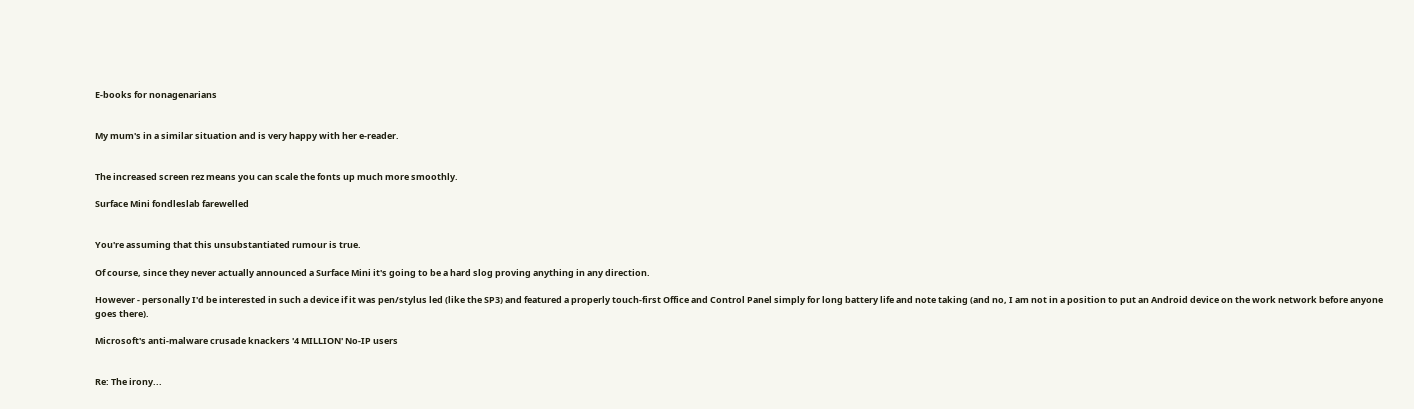E-books for nonagenarians


My mum's in a similar situation and is very happy with her e-reader.


The increased screen rez means you can scale the fonts up much more smoothly.

Surface Mini fondleslab farewelled


You're assuming that this unsubstantiated rumour is true.

Of course, since they never actually announced a Surface Mini it's going to be a hard slog proving anything in any direction.

However - personally I'd be interested in such a device if it was pen/stylus led (like the SP3) and featured a properly touch-first Office and Control Panel simply for long battery life and note taking (and no, I am not in a position to put an Android device on the work network before anyone goes there).

Microsoft's anti-malware crusade knackers '4 MILLION' No-IP users


Re: The irony...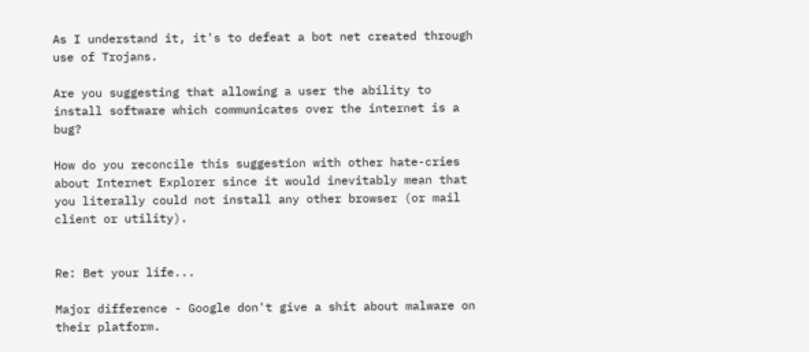As I understand it, it's to defeat a bot net created through use of Trojans.

Are you suggesting that allowing a user the ability to install software which communicates over the internet is a bug?

How do you reconcile this suggestion with other hate-cries about Internet Explorer since it would inevitably mean that you literally could not install any other browser (or mail client or utility).


Re: Bet your life...

Major difference - Google don't give a shit about malware on their platform.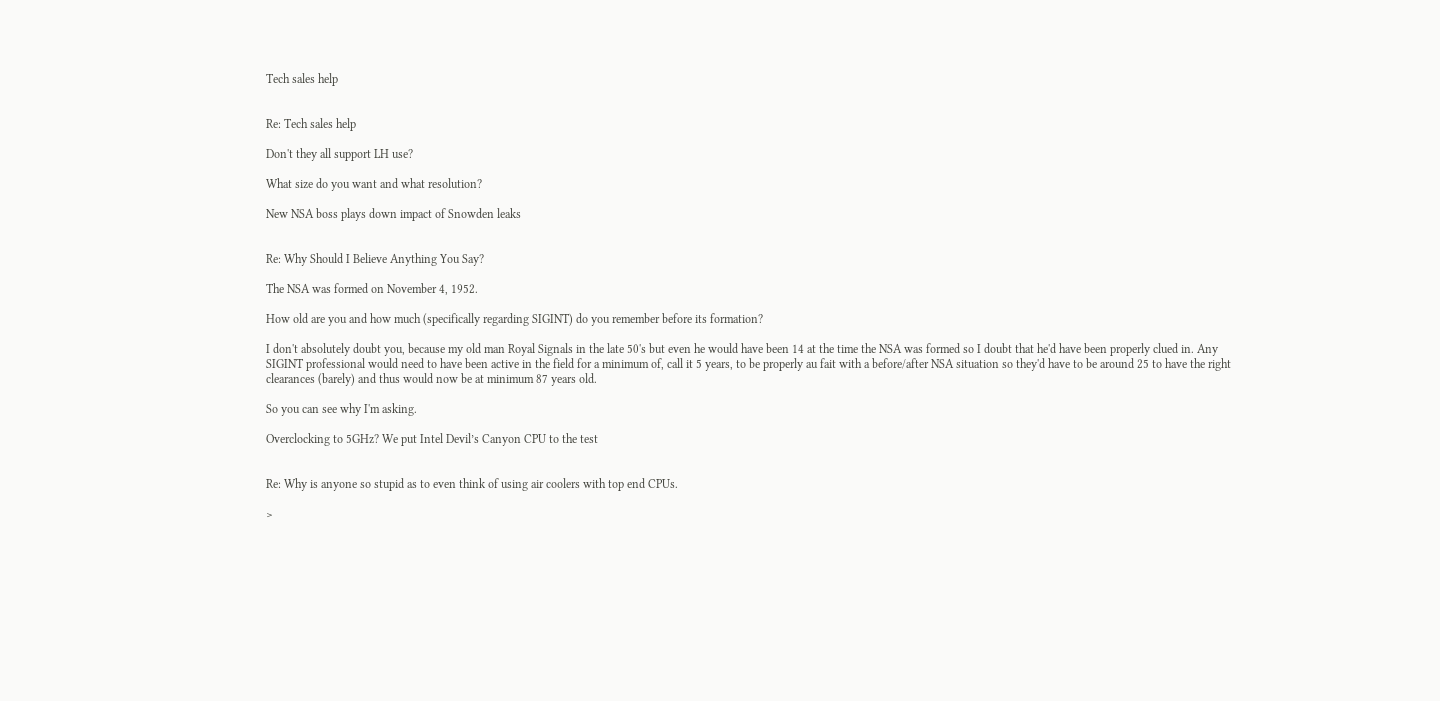Tech sales help


Re: Tech sales help

Don't they all support LH use?

What size do you want and what resolution?

New NSA boss plays down impact of Snowden leaks


Re: Why Should I Believe Anything You Say?

The NSA was formed on November 4, 1952.

How old are you and how much (specifically regarding SIGINT) do you remember before its formation?

I don't absolutely doubt you, because my old man Royal Signals in the late 50's but even he would have been 14 at the time the NSA was formed so I doubt that he'd have been properly clued in. Any SIGINT professional would need to have been active in the field for a minimum of, call it 5 years, to be properly au fait with a before/after NSA situation so they'd have to be around 25 to have the right clearances (barely) and thus would now be at minimum 87 years old.

So you can see why I'm asking.

Overclocking to 5GHz? We put Intel Devil’s Canyon CPU to the test


Re: Why is anyone so stupid as to even think of using air coolers with top end CPUs.

>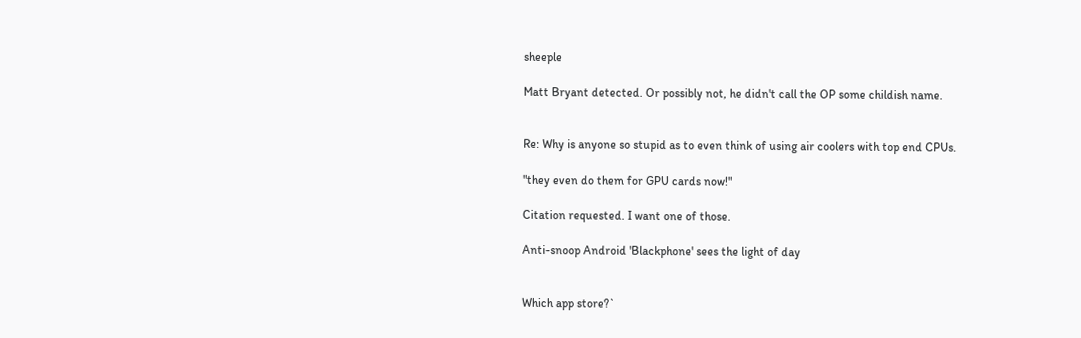sheeple

Matt Bryant detected. Or possibly not, he didn't call the OP some childish name.


Re: Why is anyone so stupid as to even think of using air coolers with top end CPUs.

"they even do them for GPU cards now!"

Citation requested. I want one of those.

Anti-snoop Android 'Blackphone' sees the light of day


Which app store?`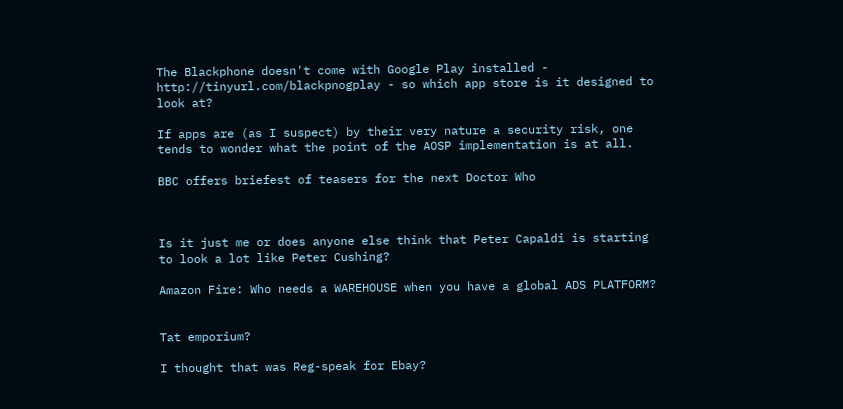The Blackphone doesn't come with Google Play installed - http://tinyurl.com/blackpnogplay - so which app store is it designed to look at?

If apps are (as I suspect) by their very nature a security risk, one tends to wonder what the point of the AOSP implementation is at all.

BBC offers briefest of teasers for the next Doctor Who



Is it just me or does anyone else think that Peter Capaldi is starting to look a lot like Peter Cushing?

Amazon Fire: Who needs a WAREHOUSE when you have a global ADS PLATFORM?


Tat emporium?

I thought that was Reg-speak for Ebay?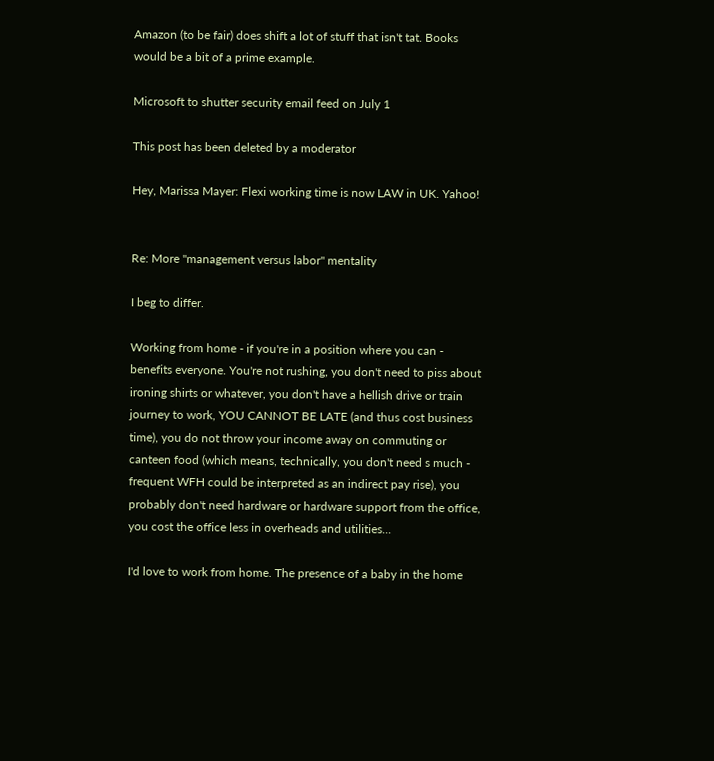Amazon (to be fair) does shift a lot of stuff that isn't tat. Books would be a bit of a prime example.

Microsoft to shutter security email feed on July 1

This post has been deleted by a moderator

Hey, Marissa Mayer: Flexi working time is now LAW in UK. Yahoo!


Re: More "management versus labor" mentality

I beg to differ.

Working from home - if you're in a position where you can - benefits everyone. You're not rushing, you don't need to piss about ironing shirts or whatever, you don't have a hellish drive or train journey to work, YOU CANNOT BE LATE (and thus cost business time), you do not throw your income away on commuting or canteen food (which means, technically, you don't need s much - frequent WFH could be interpreted as an indirect pay rise), you probably don't need hardware or hardware support from the office, you cost the office less in overheads and utilities...

I'd love to work from home. The presence of a baby in the home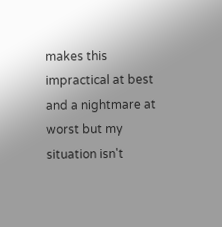makes this impractical at best and a nightmare at worst but my situation isn't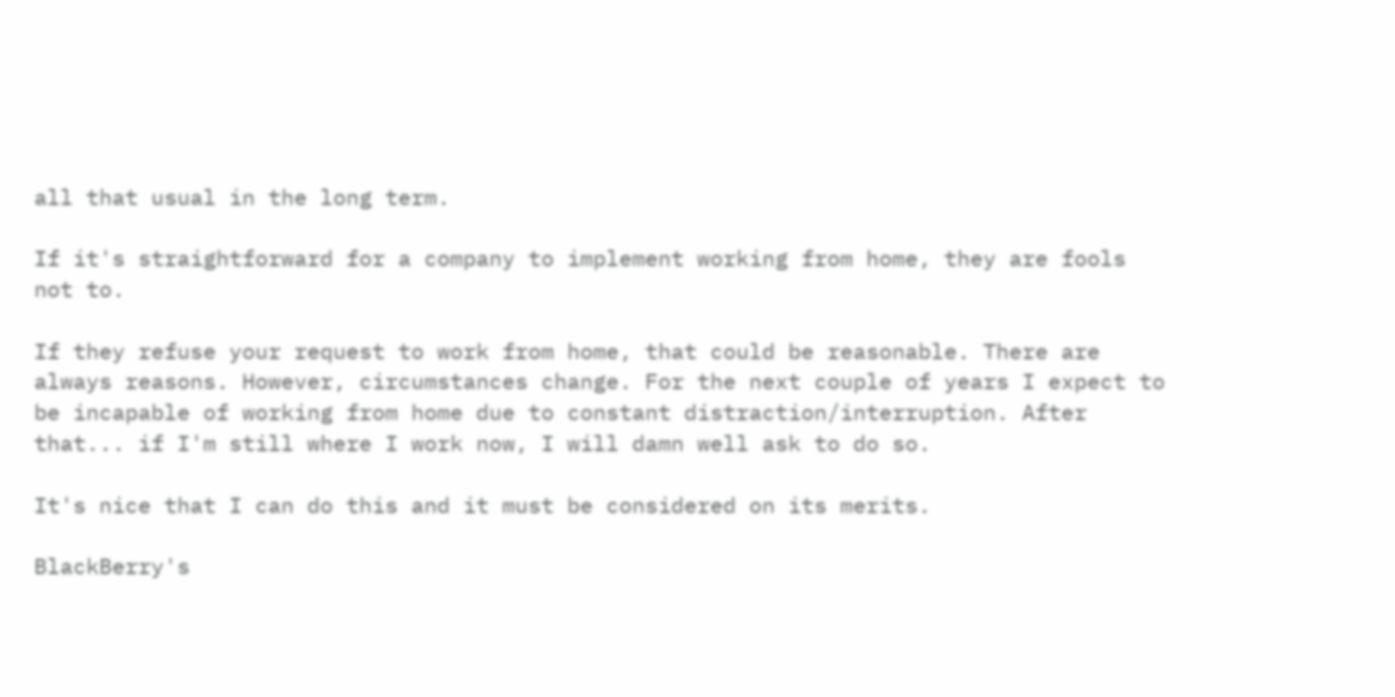all that usual in the long term.

If it's straightforward for a company to implement working from home, they are fools not to.

If they refuse your request to work from home, that could be reasonable. There are always reasons. However, circumstances change. For the next couple of years I expect to be incapable of working from home due to constant distraction/interruption. After that... if I'm still where I work now, I will damn well ask to do so.

It's nice that I can do this and it must be considered on its merits.

BlackBerry's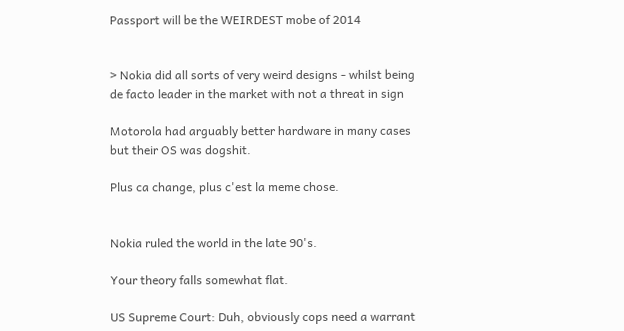Passport will be the WEIRDEST mobe of 2014


> Nokia did all sorts of very weird designs - whilst being de facto leader in the market with not a threat in sign

Motorola had arguably better hardware in many cases but their OS was dogshit.

Plus ca change, plus c'est la meme chose.


Nokia ruled the world in the late 90's.

Your theory falls somewhat flat.

US Supreme Court: Duh, obviously cops need a warrant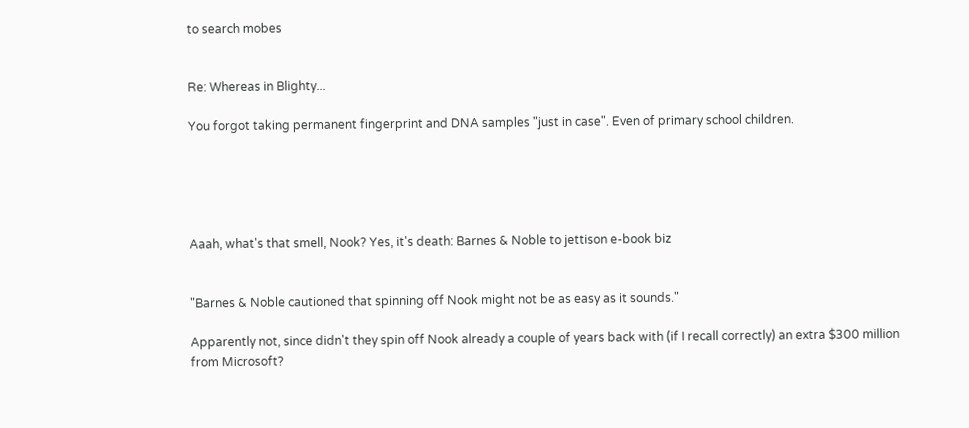to search mobes


Re: Whereas in Blighty...

You forgot taking permanent fingerprint and DNA samples "just in case". Even of primary school children.





Aaah, what's that smell, Nook? Yes, it's death: Barnes & Noble to jettison e-book biz


"Barnes & Noble cautioned that spinning off Nook might not be as easy as it sounds."

Apparently not, since didn't they spin off Nook already a couple of years back with (if I recall correctly) an extra $300 million from Microsoft?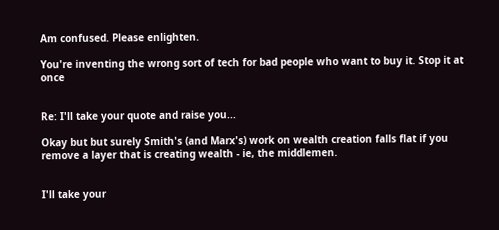Am confused. Please enlighten.

You're inventing the wrong sort of tech for bad people who want to buy it. Stop it at once


Re: I'll take your quote and raise you...

Okay but but surely Smith's (and Marx's) work on wealth creation falls flat if you remove a layer that is creating wealth - ie, the middlemen.


I'll take your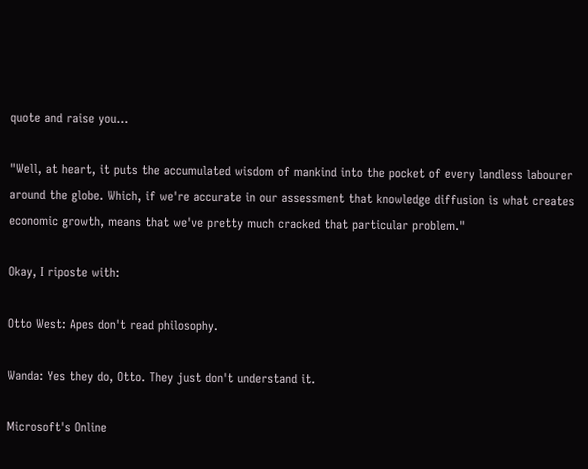quote and raise you...

"Well, at heart, it puts the accumulated wisdom of mankind into the pocket of every landless labourer around the globe. Which, if we're accurate in our assessment that knowledge diffusion is what creates economic growth, means that we've pretty much cracked that particular problem."

Okay, I riposte with:

Otto West: Apes don't read philosophy.

Wanda: Yes they do, Otto. They just don't understand it.

Microsoft's Online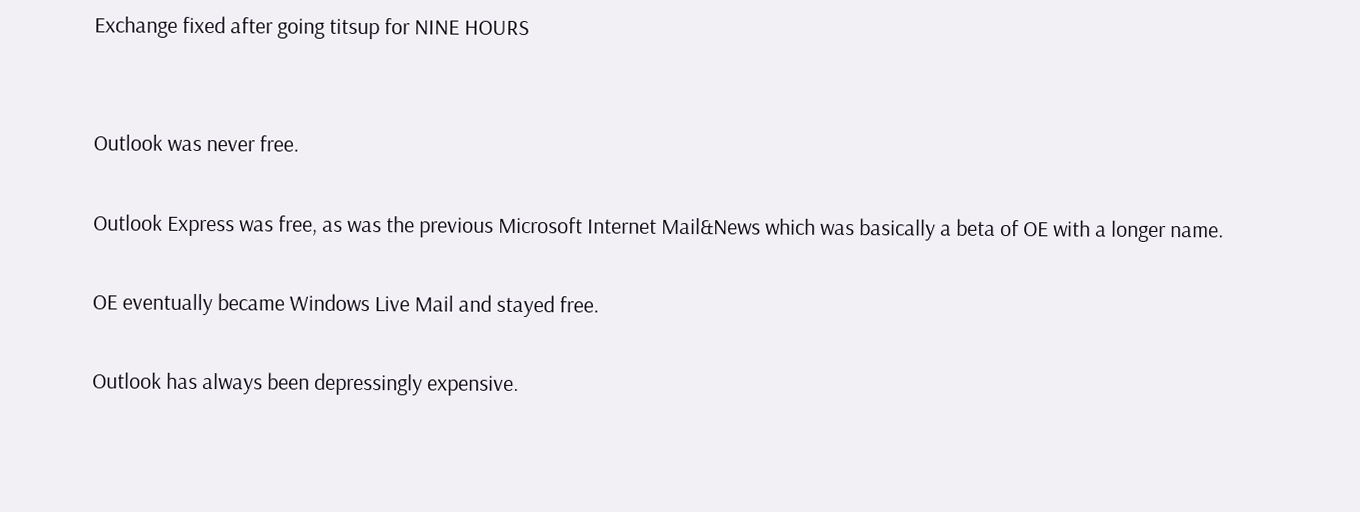Exchange fixed after going titsup for NINE HOURS


Outlook was never free.

Outlook Express was free, as was the previous Microsoft Internet Mail&News which was basically a beta of OE with a longer name.

OE eventually became Windows Live Mail and stayed free.

Outlook has always been depressingly expensive.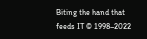Biting the hand that feeds IT © 1998–2022